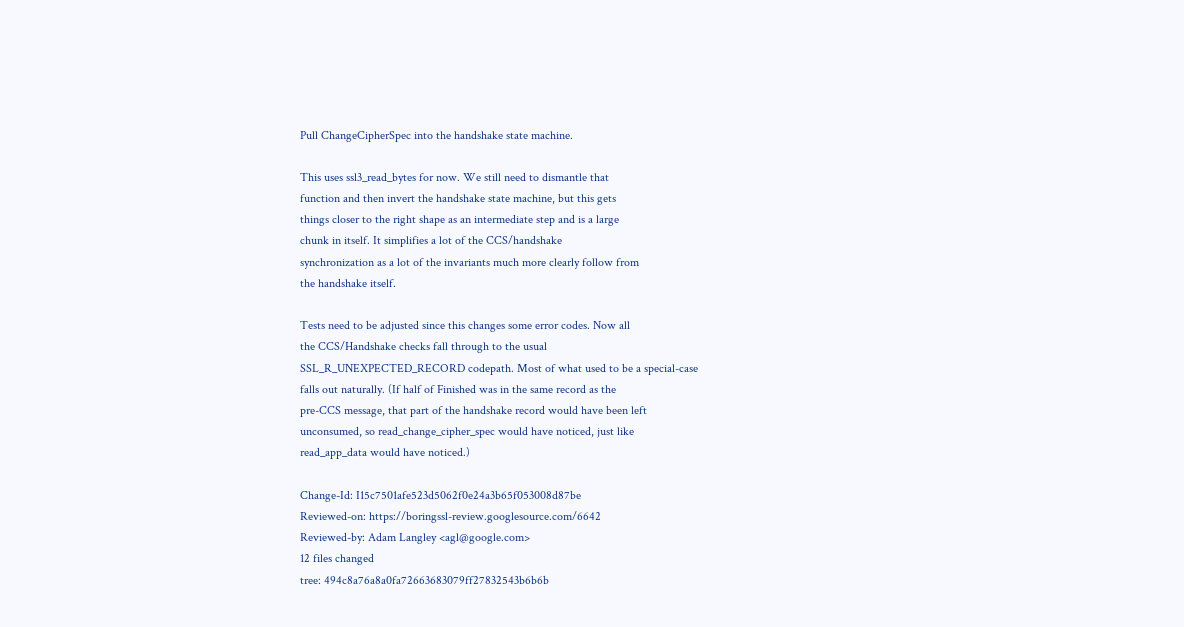Pull ChangeCipherSpec into the handshake state machine.

This uses ssl3_read_bytes for now. We still need to dismantle that
function and then invert the handshake state machine, but this gets
things closer to the right shape as an intermediate step and is a large
chunk in itself. It simplifies a lot of the CCS/handshake
synchronization as a lot of the invariants much more clearly follow from
the handshake itself.

Tests need to be adjusted since this changes some error codes. Now all
the CCS/Handshake checks fall through to the usual
SSL_R_UNEXPECTED_RECORD codepath. Most of what used to be a special-case
falls out naturally. (If half of Finished was in the same record as the
pre-CCS message, that part of the handshake record would have been left
unconsumed, so read_change_cipher_spec would have noticed, just like
read_app_data would have noticed.)

Change-Id: I15c7501afe523d5062f0e24a3b65f053008d87be
Reviewed-on: https://boringssl-review.googlesource.com/6642
Reviewed-by: Adam Langley <agl@google.com>
12 files changed
tree: 494c8a76a8a0fa72663683079ff27832543b6b6b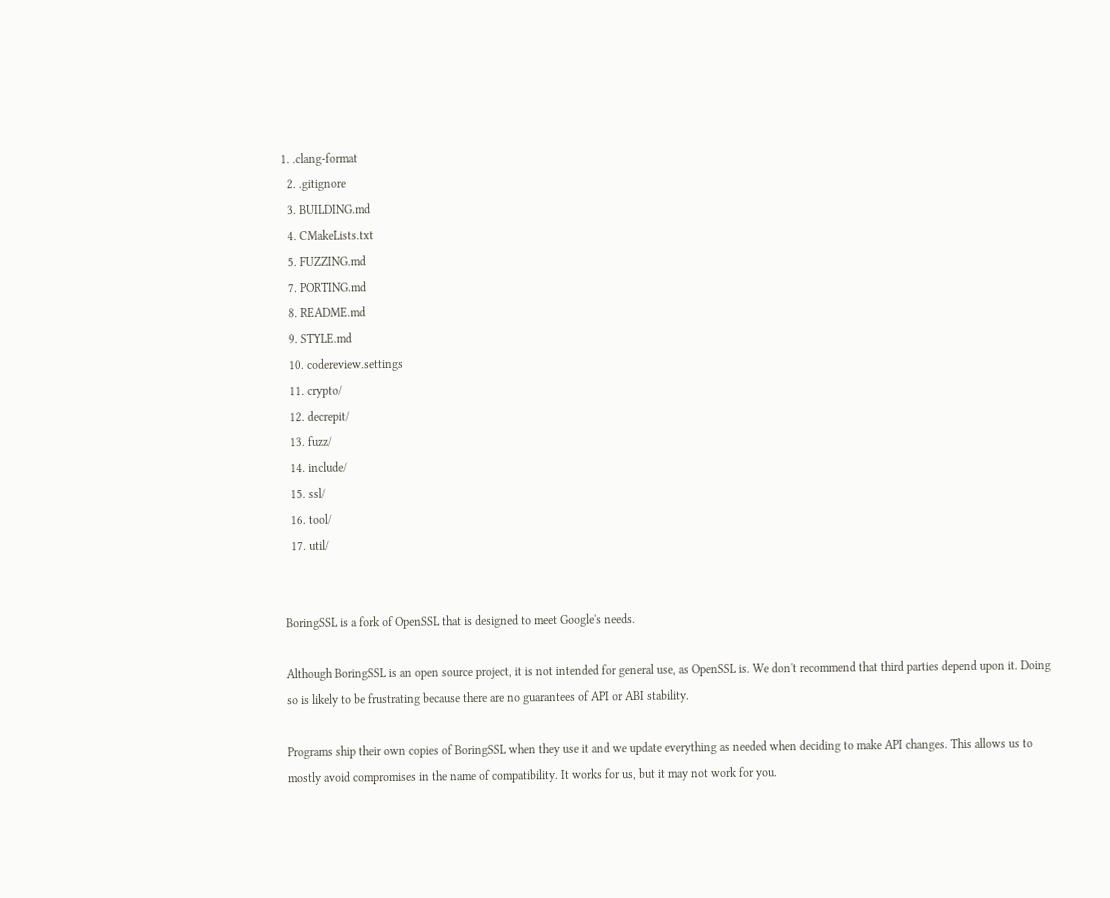1. .clang-format
  2. .gitignore
  3. BUILDING.md
  4. CMakeLists.txt
  5. FUZZING.md
  7. PORTING.md
  8. README.md
  9. STYLE.md
  10. codereview.settings
  11. crypto/
  12. decrepit/
  13. fuzz/
  14. include/
  15. ssl/
  16. tool/
  17. util/


BoringSSL is a fork of OpenSSL that is designed to meet Google's needs.

Although BoringSSL is an open source project, it is not intended for general use, as OpenSSL is. We don't recommend that third parties depend upon it. Doing so is likely to be frustrating because there are no guarantees of API or ABI stability.

Programs ship their own copies of BoringSSL when they use it and we update everything as needed when deciding to make API changes. This allows us to mostly avoid compromises in the name of compatibility. It works for us, but it may not work for you.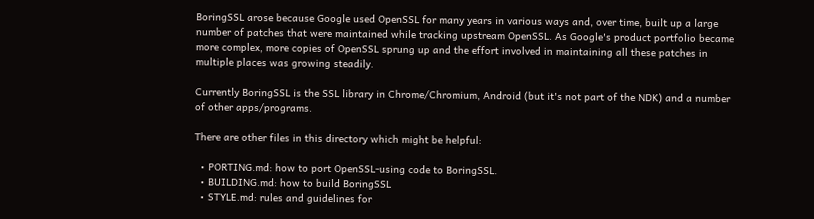BoringSSL arose because Google used OpenSSL for many years in various ways and, over time, built up a large number of patches that were maintained while tracking upstream OpenSSL. As Google's product portfolio became more complex, more copies of OpenSSL sprung up and the effort involved in maintaining all these patches in multiple places was growing steadily.

Currently BoringSSL is the SSL library in Chrome/Chromium, Android (but it's not part of the NDK) and a number of other apps/programs.

There are other files in this directory which might be helpful:

  • PORTING.md: how to port OpenSSL-using code to BoringSSL.
  • BUILDING.md: how to build BoringSSL
  • STYLE.md: rules and guidelines for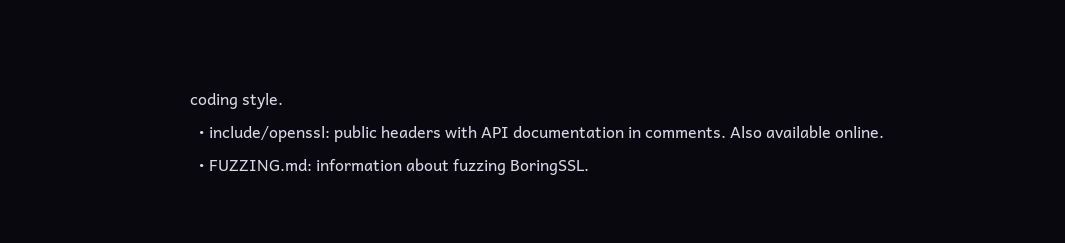coding style.
  • include/openssl: public headers with API documentation in comments. Also available online.
  • FUZZING.md: information about fuzzing BoringSSL.